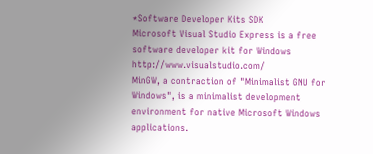*Software Developer Kits SDK
Microsoft Visual Studio Express is a free software developer kit for Windows http://www.visualstudio.com/
MinGW, a contraction of "Minimalist GNU for Windows", is a minimalist development environment for native Microsoft Windows applications.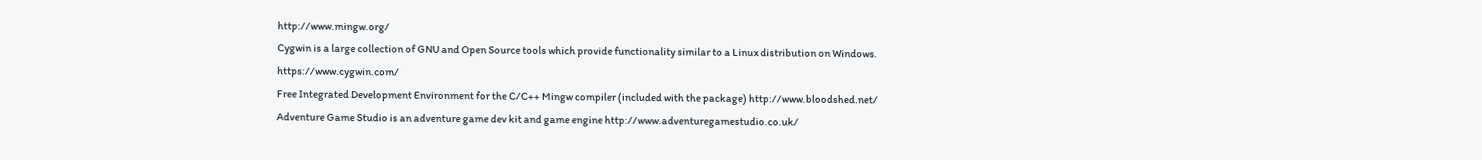http://www.mingw.org/
Cygwin is a large collection of GNU and Open Source tools which provide functionality similar to a Linux distribution on Windows. https://www.cygwin.com/
Free Integrated Development Environment for the C/C++ Mingw compiler (included with the package) http://www.bloodshed.net/
Adventure Game Studio is an adventure game dev kit and game engine http://www.adventuregamestudio.co.uk/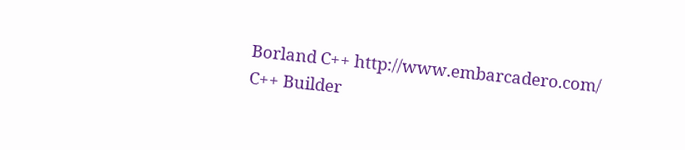Borland C++ http://www.embarcadero.com/
C++ Builder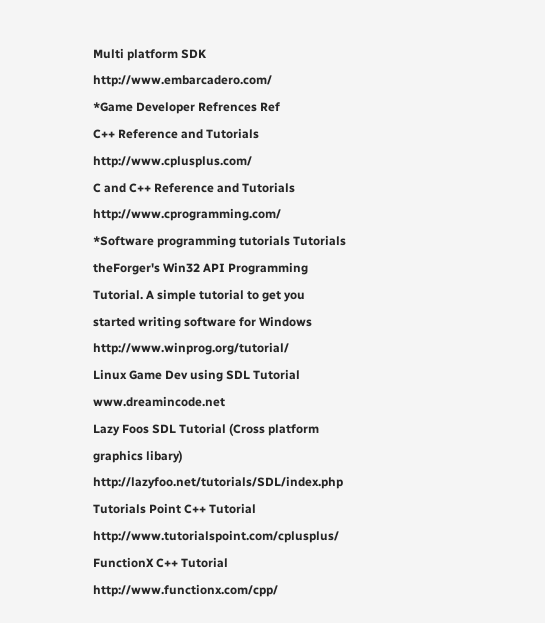Multi platform SDK http://www.embarcadero.com/
*Game Developer Refrences Ref
C++ Reference and Tutorials http://www.cplusplus.com/
C and C++ Reference and Tutorials http://www.cprogramming.com/
*Software programming tutorials Tutorials
theForger's Win32 API Programming Tutorial. A simple tutorial to get you started writing software for Windows http://www.winprog.org/tutorial/
Linux Game Dev using SDL Tutorial www.dreamincode.net
Lazy Foos SDL Tutorial (Cross platform graphics libary) http://lazyfoo.net/tutorials/SDL/index.php
Tutorials Point C++ Tutorial http://www.tutorialspoint.com/cplusplus/
FunctionX C++ Tutorial http://www.functionx.com/cpp/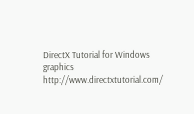DirectX Tutorial for Windows graphics http://www.directxtutorial.com/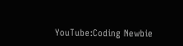YouTube:Coding Newbie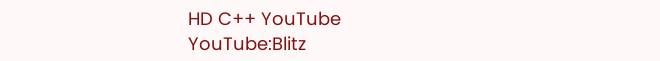HD C++ YouTube
YouTube:Blitz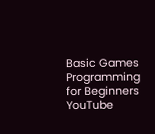Basic Games Programming for Beginners YouTube